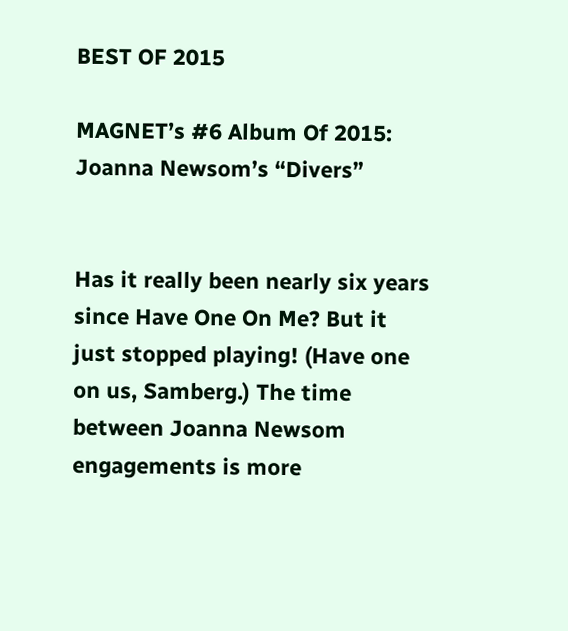BEST OF 2015

MAGNET’s #6 Album Of 2015: Joanna Newsom’s “Divers”


Has it really been nearly six years since Have One On Me? But it just stopped playing! (Have one on us, Samberg.) The time between Joanna Newsom engagements is more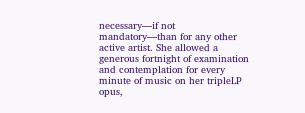necessary—if not mandatory—than for any other active artist. She allowed a generous fortnight of examination and contemplation for every minute of music on her tripleLP opus,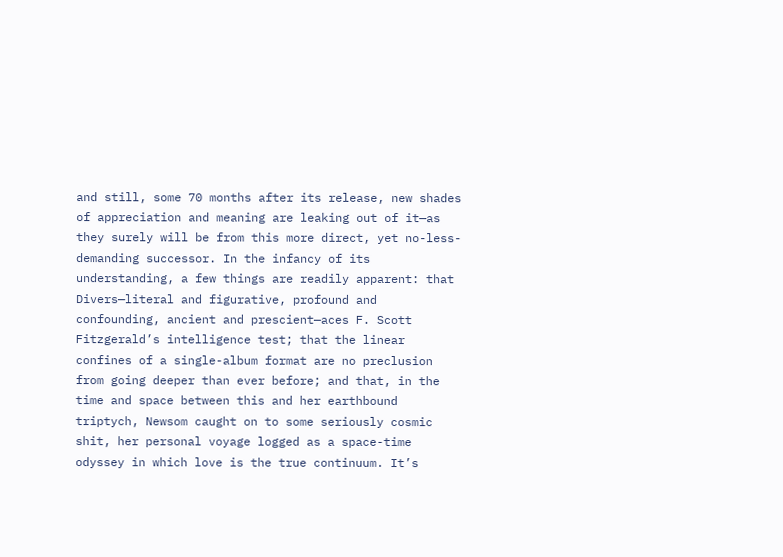and still, some 70 months after its release, new shades of appreciation and meaning are leaking out of it—as they surely will be from this more direct, yet no-less-demanding successor. In the infancy of its understanding, a few things are readily apparent: that Divers—literal and figurative, profound and confounding, ancient and prescient—aces F. Scott Fitzgerald’s intelligence test; that the linear confines of a single-album format are no preclusion from going deeper than ever before; and that, in the time and space between this and her earthbound triptych, Newsom caught on to some seriously cosmic shit, her personal voyage logged as a space-time odyssey in which love is the true continuum. It’s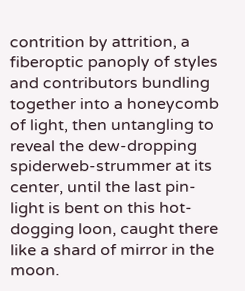contrition by attrition, a fiberoptic panoply of styles and contributors bundling together into a honeycomb of light, then untangling to reveal the dew-dropping spiderweb-strummer at its center, until the last pin-light is bent on this hot-dogging loon, caught there like a shard of mirror in the moon.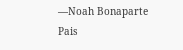—Noah Bonaparte Pais